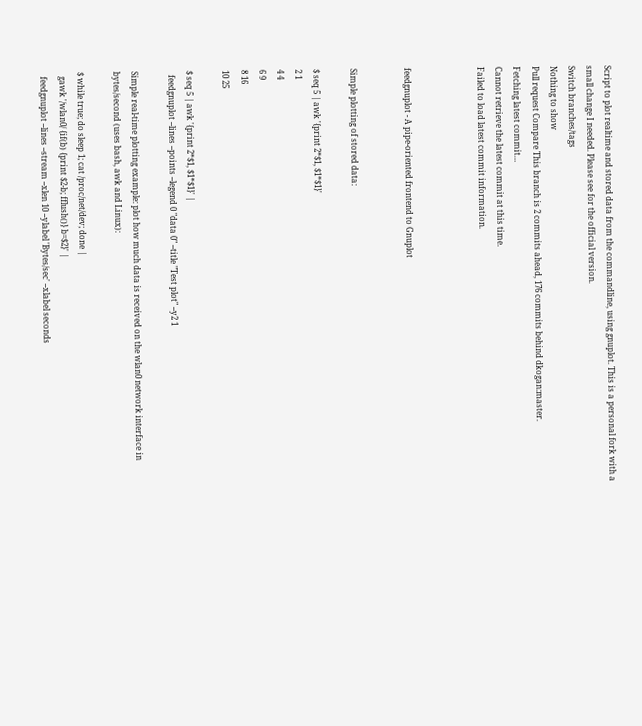Script to plot realtime and stored data from the commandline, using gnuplot. This is a personal fork with a small change I needed. Please see for the official version.
Switch branches/tags
Nothing to show
Pull request Compare This branch is 2 commits ahead, 176 commits behind dkogan:master.
Fetching latest commit…
Cannot retrieve the latest commit at this time.
Failed to load latest commit information.



feedgnuplot - A pipe-oriented frontend to Gnuplot


Simple plotting of stored data:

$ seq 5 | awk '{print 2*$1, $1*$1}'
2 1
4 4
6 9
8 16
10 25

$ seq 5 | awk '{print 2*$1, $1*$1}' |
  feedgnuplot --lines --points --legend 0 "data 0" --title "Test plot" --y2 1

Simple real-time plotting example: plot how much data is received on the wlan0 network interface in bytes/second (uses bash, awk and Linux):

$ while true; do sleep 1; cat /proc/net/dev; done |
  gawk '/wlan0/ {if(b) {print $2-b; fflush()} b=$2}' |
  feedgnuplot --lines --stream --xlen 10 --ylabel 'Bytes/sec' --xlabel seconds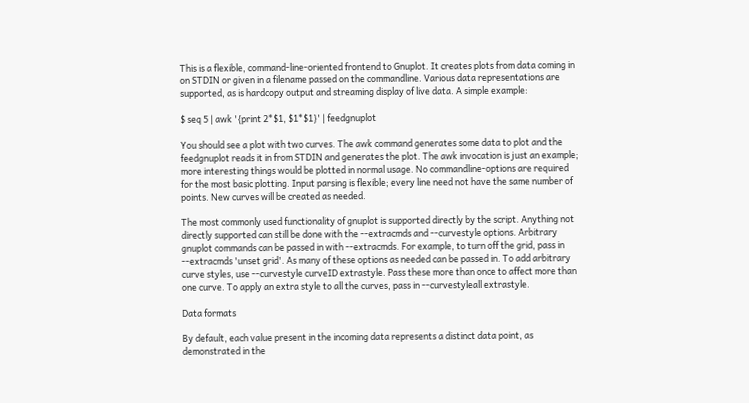This is a flexible, command-line-oriented frontend to Gnuplot. It creates plots from data coming in on STDIN or given in a filename passed on the commandline. Various data representations are supported, as is hardcopy output and streaming display of live data. A simple example:

$ seq 5 | awk '{print 2*$1, $1*$1}' | feedgnuplot

You should see a plot with two curves. The awk command generates some data to plot and the feedgnuplot reads it in from STDIN and generates the plot. The awk invocation is just an example; more interesting things would be plotted in normal usage. No commandline-options are required for the most basic plotting. Input parsing is flexible; every line need not have the same number of points. New curves will be created as needed.

The most commonly used functionality of gnuplot is supported directly by the script. Anything not directly supported can still be done with the --extracmds and --curvestyle options. Arbitrary gnuplot commands can be passed in with --extracmds. For example, to turn off the grid, pass in --extracmds 'unset grid'. As many of these options as needed can be passed in. To add arbitrary curve styles, use --curvestyle curveID extrastyle. Pass these more than once to affect more than one curve. To apply an extra style to all the curves, pass in --curvestyleall extrastyle.

Data formats

By default, each value present in the incoming data represents a distinct data point, as demonstrated in the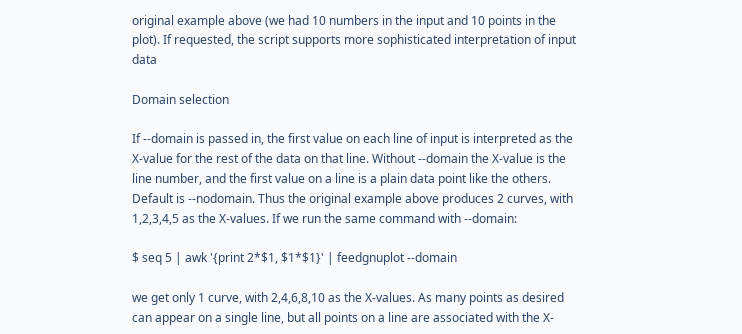original example above (we had 10 numbers in the input and 10 points in the plot). If requested, the script supports more sophisticated interpretation of input data

Domain selection

If --domain is passed in, the first value on each line of input is interpreted as the X-value for the rest of the data on that line. Without --domain the X-value is the line number, and the first value on a line is a plain data point like the others. Default is --nodomain. Thus the original example above produces 2 curves, with 1,2,3,4,5 as the X-values. If we run the same command with --domain:

$ seq 5 | awk '{print 2*$1, $1*$1}' | feedgnuplot --domain

we get only 1 curve, with 2,4,6,8,10 as the X-values. As many points as desired can appear on a single line, but all points on a line are associated with the X-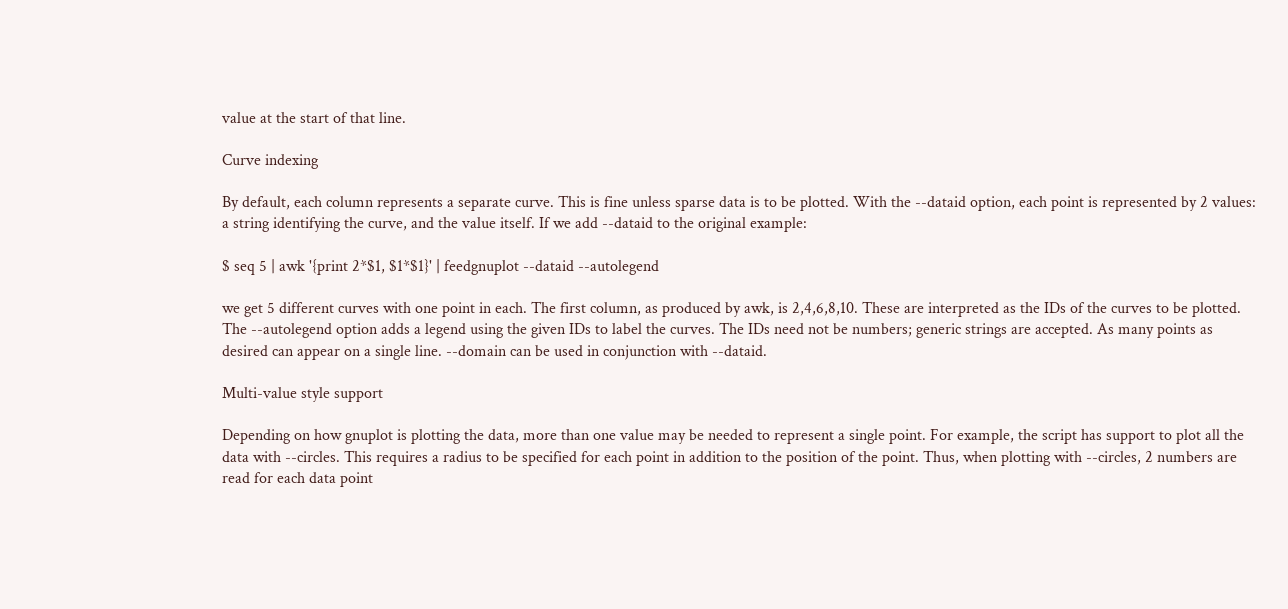value at the start of that line.

Curve indexing

By default, each column represents a separate curve. This is fine unless sparse data is to be plotted. With the --dataid option, each point is represented by 2 values: a string identifying the curve, and the value itself. If we add --dataid to the original example:

$ seq 5 | awk '{print 2*$1, $1*$1}' | feedgnuplot --dataid --autolegend

we get 5 different curves with one point in each. The first column, as produced by awk, is 2,4,6,8,10. These are interpreted as the IDs of the curves to be plotted. The --autolegend option adds a legend using the given IDs to label the curves. The IDs need not be numbers; generic strings are accepted. As many points as desired can appear on a single line. --domain can be used in conjunction with --dataid.

Multi-value style support

Depending on how gnuplot is plotting the data, more than one value may be needed to represent a single point. For example, the script has support to plot all the data with --circles. This requires a radius to be specified for each point in addition to the position of the point. Thus, when plotting with --circles, 2 numbers are read for each data point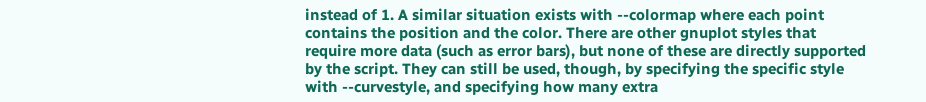instead of 1. A similar situation exists with --colormap where each point contains the position and the color. There are other gnuplot styles that require more data (such as error bars), but none of these are directly supported by the script. They can still be used, though, by specifying the specific style with --curvestyle, and specifying how many extra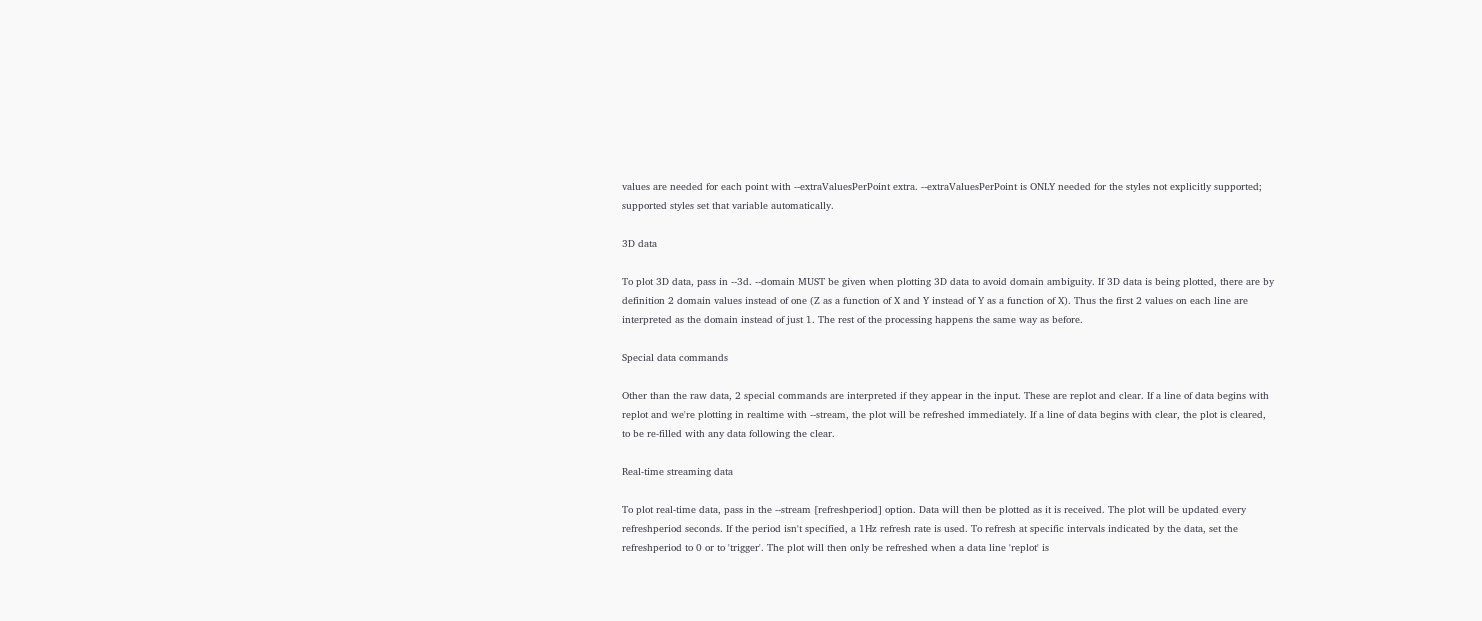values are needed for each point with --extraValuesPerPoint extra. --extraValuesPerPoint is ONLY needed for the styles not explicitly supported; supported styles set that variable automatically.

3D data

To plot 3D data, pass in --3d. --domain MUST be given when plotting 3D data to avoid domain ambiguity. If 3D data is being plotted, there are by definition 2 domain values instead of one (Z as a function of X and Y instead of Y as a function of X). Thus the first 2 values on each line are interpreted as the domain instead of just 1. The rest of the processing happens the same way as before.

Special data commands

Other than the raw data, 2 special commands are interpreted if they appear in the input. These are replot and clear. If a line of data begins with replot and we're plotting in realtime with --stream, the plot will be refreshed immediately. If a line of data begins with clear, the plot is cleared, to be re-filled with any data following the clear.

Real-time streaming data

To plot real-time data, pass in the --stream [refreshperiod] option. Data will then be plotted as it is received. The plot will be updated every refreshperiod seconds. If the period isn't specified, a 1Hz refresh rate is used. To refresh at specific intervals indicated by the data, set the refreshperiod to 0 or to 'trigger'. The plot will then only be refreshed when a data line 'replot' is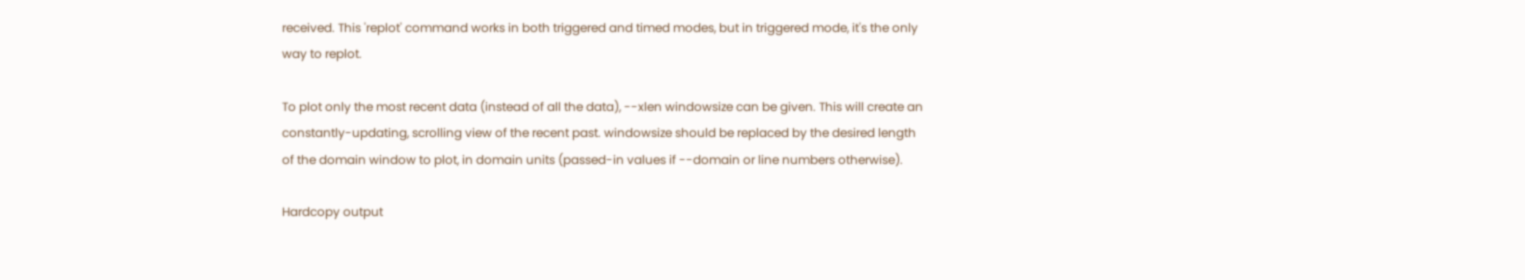received. This 'replot' command works in both triggered and timed modes, but in triggered mode, it's the only way to replot.

To plot only the most recent data (instead of all the data), --xlen windowsize can be given. This will create an constantly-updating, scrolling view of the recent past. windowsize should be replaced by the desired length of the domain window to plot, in domain units (passed-in values if --domain or line numbers otherwise).

Hardcopy output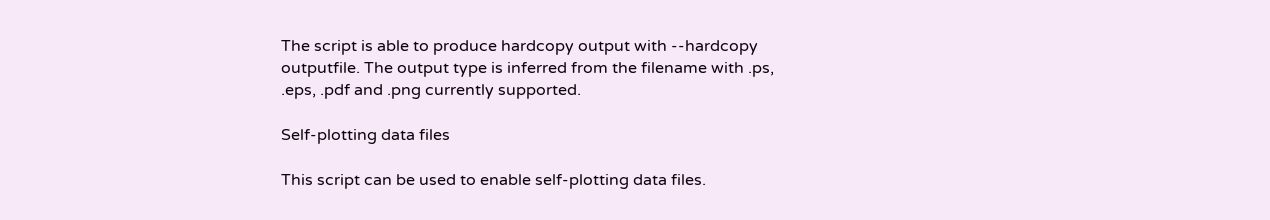The script is able to produce hardcopy output with --hardcopy outputfile. The output type is inferred from the filename with .ps, .eps, .pdf and .png currently supported.

Self-plotting data files

This script can be used to enable self-plotting data files.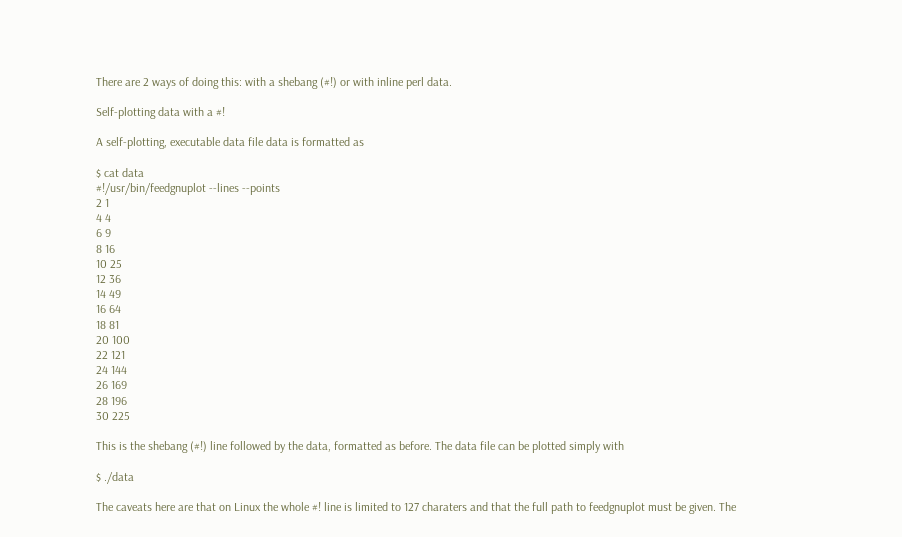There are 2 ways of doing this: with a shebang (#!) or with inline perl data.

Self-plotting data with a #!

A self-plotting, executable data file data is formatted as

$ cat data
#!/usr/bin/feedgnuplot --lines --points
2 1
4 4
6 9
8 16
10 25
12 36
14 49
16 64
18 81
20 100
22 121
24 144
26 169
28 196
30 225

This is the shebang (#!) line followed by the data, formatted as before. The data file can be plotted simply with

$ ./data

The caveats here are that on Linux the whole #! line is limited to 127 charaters and that the full path to feedgnuplot must be given. The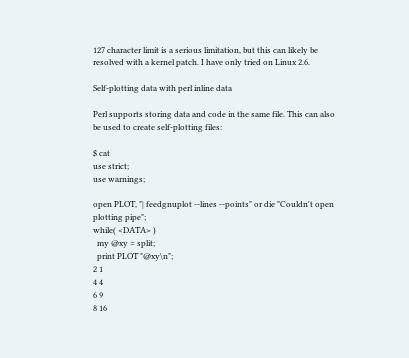127 character limit is a serious limitation, but this can likely be resolved with a kernel patch. I have only tried on Linux 2.6.

Self-plotting data with perl inline data

Perl supports storing data and code in the same file. This can also be used to create self-plotting files:

$ cat
use strict;
use warnings;

open PLOT, "| feedgnuplot --lines --points" or die "Couldn't open plotting pipe";
while( <DATA> )
  my @xy = split;
  print PLOT "@xy\n";
2 1
4 4
6 9
8 16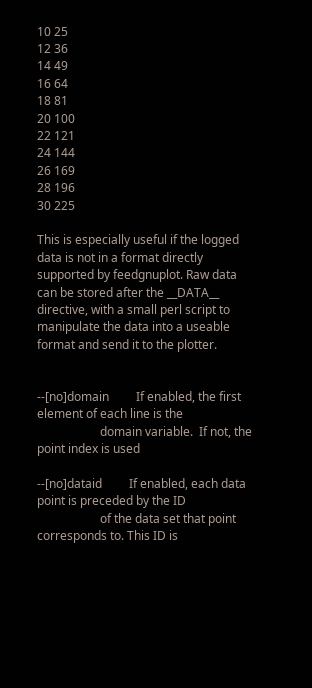10 25
12 36
14 49
16 64
18 81
20 100
22 121
24 144
26 169
28 196
30 225

This is especially useful if the logged data is not in a format directly supported by feedgnuplot. Raw data can be stored after the __DATA__ directive, with a small perl script to manipulate the data into a useable format and send it to the plotter.


--[no]domain         If enabled, the first element of each line is the
                     domain variable.  If not, the point index is used

--[no]dataid         If enabled, each data point is preceded by the ID
                     of the data set that point corresponds to. This ID is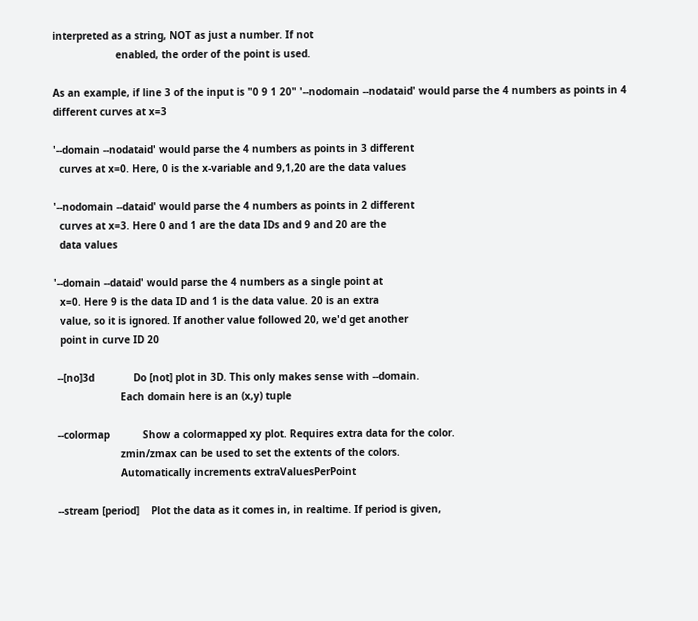interpreted as a string, NOT as just a number. If not
                     enabled, the order of the point is used.

As an example, if line 3 of the input is "0 9 1 20" '--nodomain --nodataid' would parse the 4 numbers as points in 4 different curves at x=3

'--domain --nodataid' would parse the 4 numbers as points in 3 different
  curves at x=0. Here, 0 is the x-variable and 9,1,20 are the data values

'--nodomain --dataid' would parse the 4 numbers as points in 2 different
  curves at x=3. Here 0 and 1 are the data IDs and 9 and 20 are the
  data values

'--domain --dataid' would parse the 4 numbers as a single point at
  x=0. Here 9 is the data ID and 1 is the data value. 20 is an extra
  value, so it is ignored. If another value followed 20, we'd get another
  point in curve ID 20

 --[no]3d             Do [not] plot in 3D. This only makes sense with --domain.
                      Each domain here is an (x,y) tuple

 --colormap           Show a colormapped xy plot. Requires extra data for the color.
                      zmin/zmax can be used to set the extents of the colors.
                      Automatically increments extraValuesPerPoint

 --stream [period]    Plot the data as it comes in, in realtime. If period is given,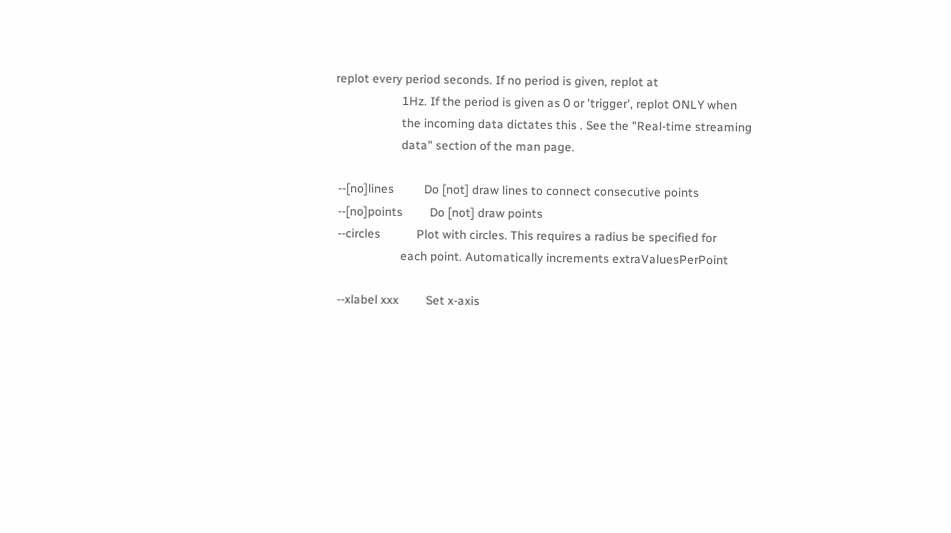replot every period seconds. If no period is given, replot at
                      1Hz. If the period is given as 0 or 'trigger', replot ONLY when
                      the incoming data dictates this . See the "Real-time streaming
                      data" section of the man page.

 --[no]lines          Do [not] draw lines to connect consecutive points
 --[no]points         Do [not] draw points
 --circles            Plot with circles. This requires a radius be specified for
                      each point. Automatically increments extraValuesPerPoint

 --xlabel xxx         Set x-axis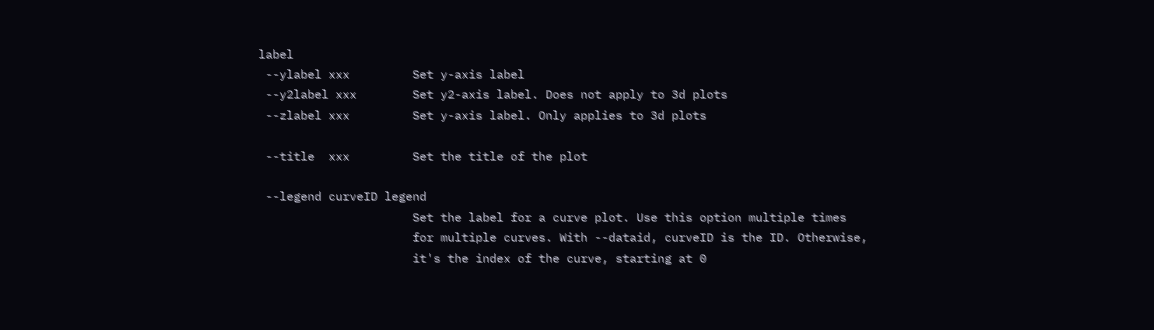label
 --ylabel xxx         Set y-axis label
 --y2label xxx        Set y2-axis label. Does not apply to 3d plots
 --zlabel xxx         Set y-axis label. Only applies to 3d plots

 --title  xxx         Set the title of the plot

 --legend curveID legend
                      Set the label for a curve plot. Use this option multiple times
                      for multiple curves. With --dataid, curveID is the ID. Otherwise,
                      it's the index of the curve, starting at 0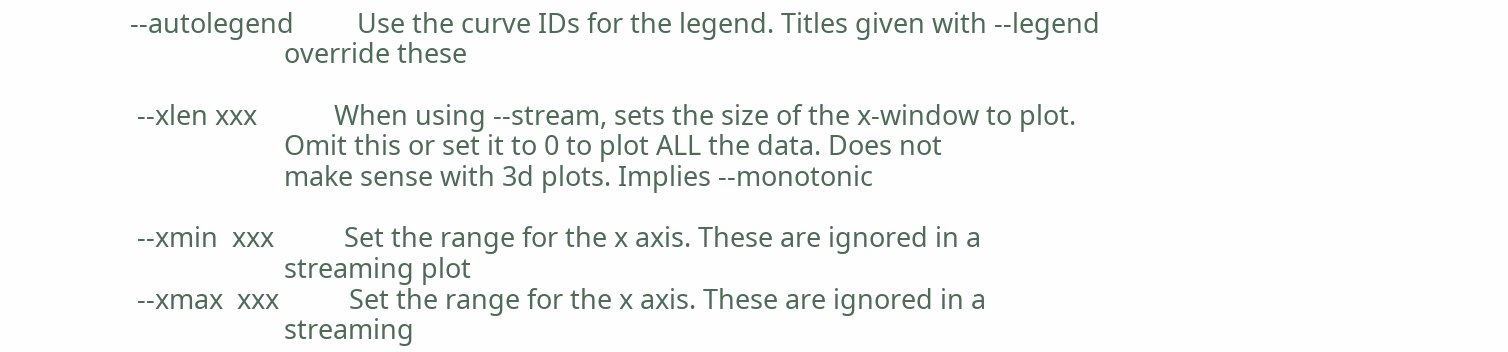--autolegend         Use the curve IDs for the legend. Titles given with --legend
                      override these

 --xlen xxx           When using --stream, sets the size of the x-window to plot.
                      Omit this or set it to 0 to plot ALL the data. Does not
                      make sense with 3d plots. Implies --monotonic

 --xmin  xxx          Set the range for the x axis. These are ignored in a
                      streaming plot
 --xmax  xxx          Set the range for the x axis. These are ignored in a
                      streaming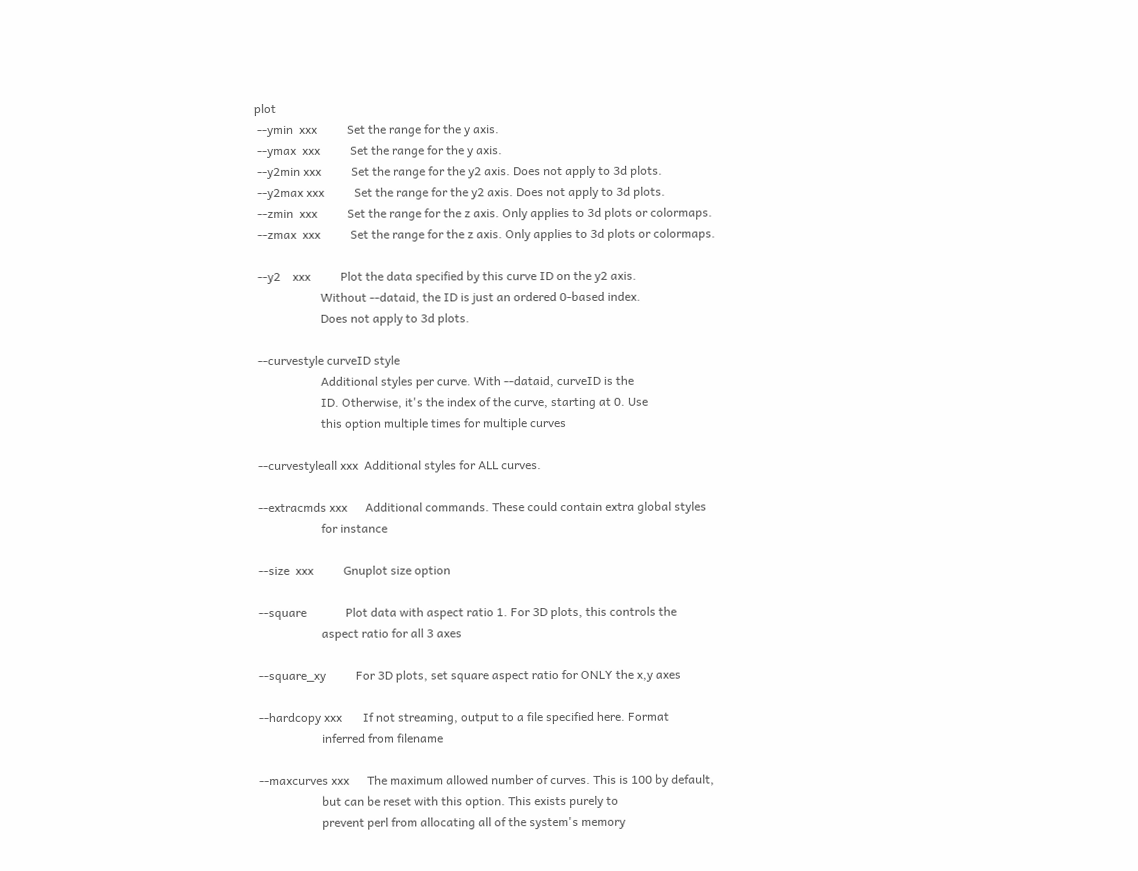plot
 --ymin  xxx          Set the range for the y axis.
 --ymax  xxx          Set the range for the y axis.
 --y2min xxx          Set the range for the y2 axis. Does not apply to 3d plots.
 --y2max xxx          Set the range for the y2 axis. Does not apply to 3d plots.
 --zmin  xxx          Set the range for the z axis. Only applies to 3d plots or colormaps.
 --zmax  xxx          Set the range for the z axis. Only applies to 3d plots or colormaps.

 --y2    xxx          Plot the data specified by this curve ID on the y2 axis.
                      Without --dataid, the ID is just an ordered 0-based index.
                      Does not apply to 3d plots.

 --curvestyle curveID style
                      Additional styles per curve. With --dataid, curveID is the
                      ID. Otherwise, it's the index of the curve, starting at 0. Use
                      this option multiple times for multiple curves

 --curvestyleall xxx  Additional styles for ALL curves.

 --extracmds xxx      Additional commands. These could contain extra global styles
                      for instance

 --size  xxx          Gnuplot size option

 --square             Plot data with aspect ratio 1. For 3D plots, this controls the
                      aspect ratio for all 3 axes

 --square_xy          For 3D plots, set square aspect ratio for ONLY the x,y axes

 --hardcopy xxx       If not streaming, output to a file specified here. Format
                      inferred from filename

 --maxcurves xxx      The maximum allowed number of curves. This is 100 by default,
                      but can be reset with this option. This exists purely to
                      prevent perl from allocating all of the system's memory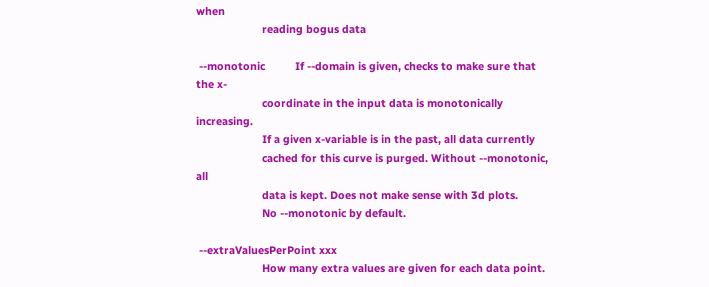when
                      reading bogus data

 --monotonic          If --domain is given, checks to make sure that the x-
                      coordinate in the input data is monotonically increasing.
                      If a given x-variable is in the past, all data currently
                      cached for this curve is purged. Without --monotonic, all
                      data is kept. Does not make sense with 3d plots.
                      No --monotonic by default.

 --extraValuesPerPoint xxx
                      How many extra values are given for each data point.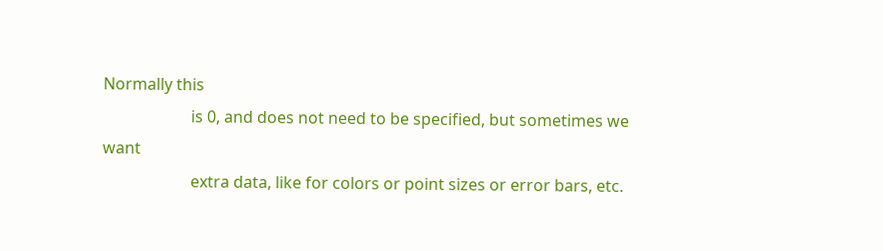Normally this
                      is 0, and does not need to be specified, but sometimes we want
                      extra data, like for colors or point sizes or error bars, etc.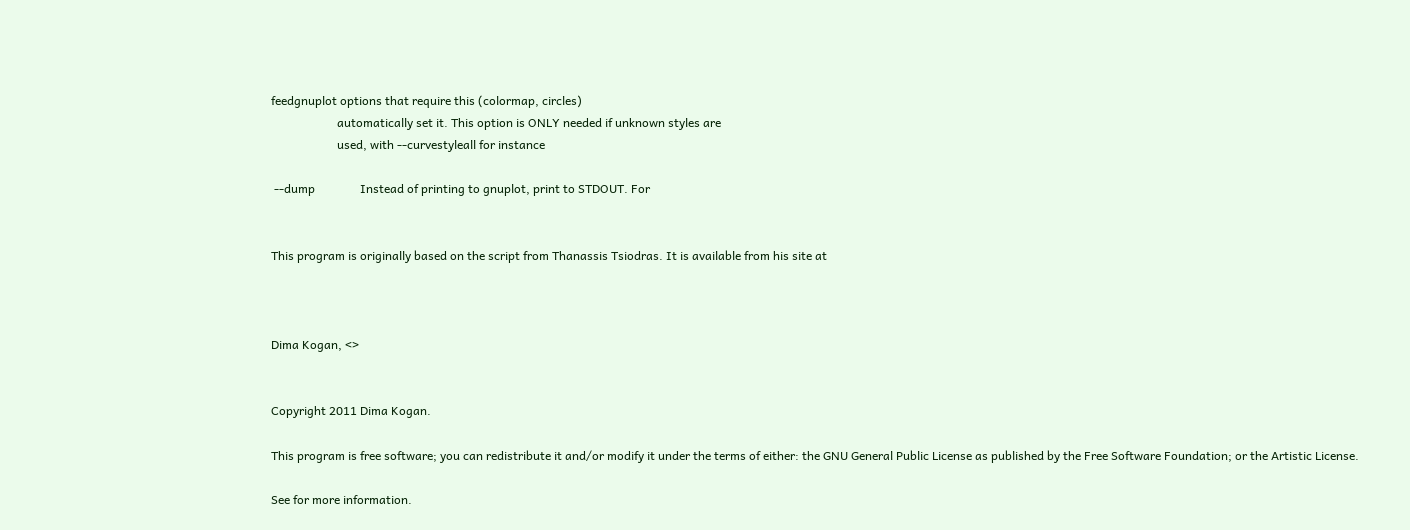feedgnuplot options that require this (colormap, circles)
                      automatically set it. This option is ONLY needed if unknown styles are
                      used, with --curvestyleall for instance

 --dump               Instead of printing to gnuplot, print to STDOUT. For


This program is originally based on the script from Thanassis Tsiodras. It is available from his site at



Dima Kogan, <>


Copyright 2011 Dima Kogan.

This program is free software; you can redistribute it and/or modify it under the terms of either: the GNU General Public License as published by the Free Software Foundation; or the Artistic License.

See for more information.